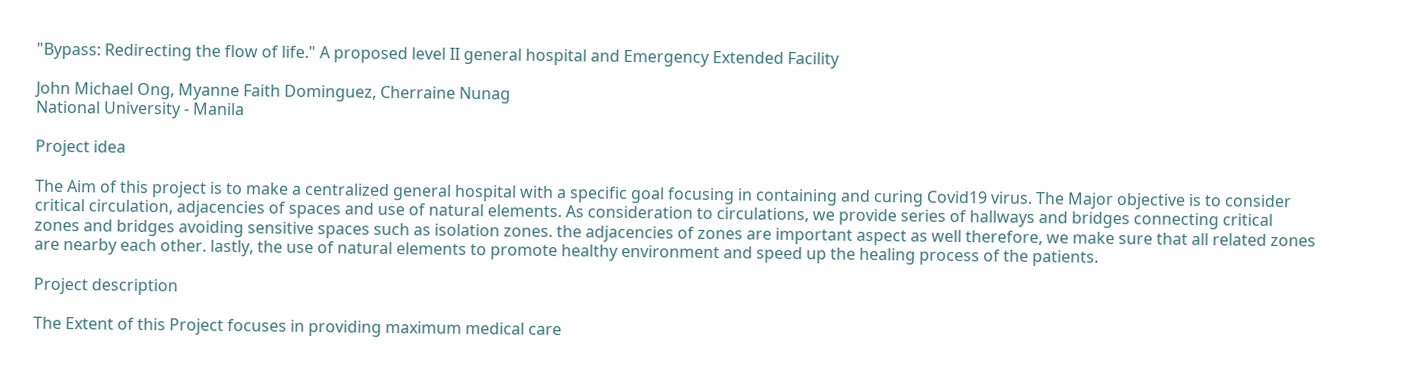"Bypass: Redirecting the flow of life." A proposed level II general hospital and Emergency Extended Facility

John Michael Ong, Myanne Faith Dominguez, Cherraine Nunag
National University - Manila

Project idea

The Aim of this project is to make a centralized general hospital with a specific goal focusing in containing and curing Covid19 virus. The Major objective is to consider critical circulation, adjacencies of spaces and use of natural elements. As consideration to circulations, we provide series of hallways and bridges connecting critical zones and bridges avoiding sensitive spaces such as isolation zones. the adjacencies of zones are important aspect as well therefore, we make sure that all related zones are nearby each other. lastly, the use of natural elements to promote healthy environment and speed up the healing process of the patients.

Project description

The Extent of this Project focuses in providing maximum medical care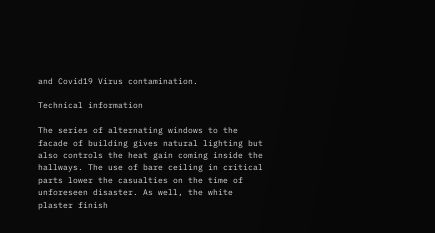and Covid19 Virus contamination.

Technical information

The series of alternating windows to the facade of building gives natural lighting but also controls the heat gain coming inside the hallways. The use of bare ceiling in critical parts lower the casualties on the time of unforeseen disaster. As well, the white plaster finish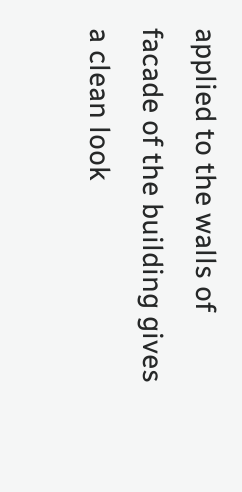applied to the walls of facade of the building gives a clean look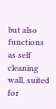but also functions as self cleaning wall, suited for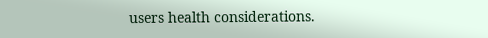users health considerations.